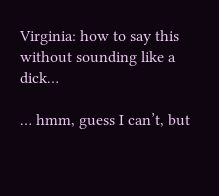Virginia: how to say this without sounding like a dick…

… hmm, guess I can’t, but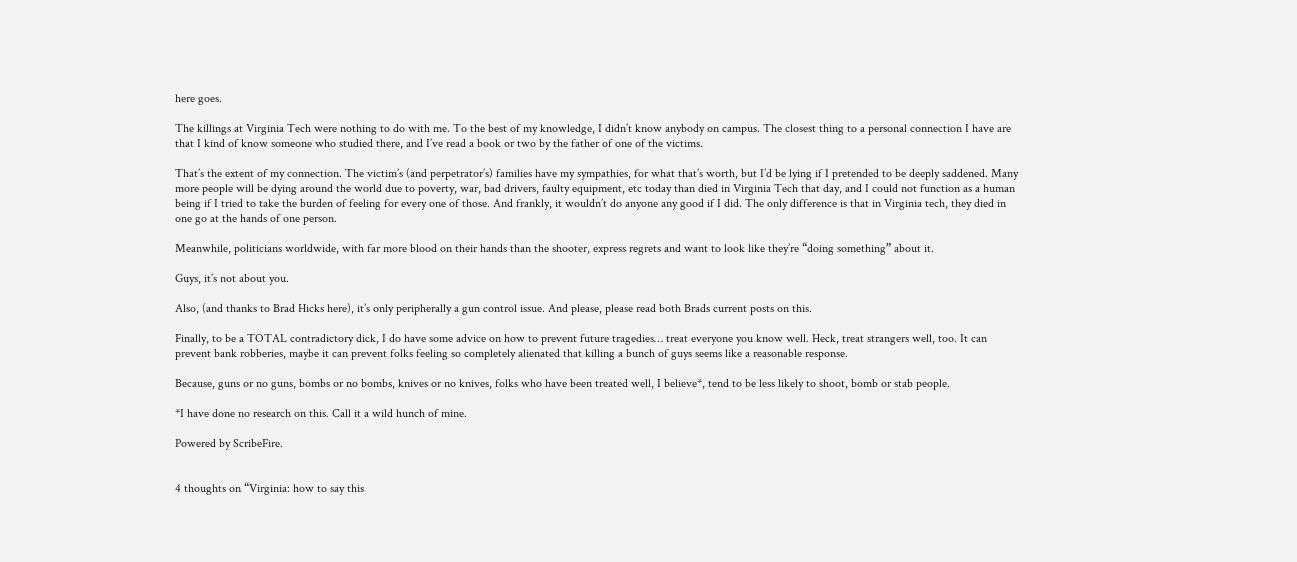here goes.

The killings at Virginia Tech were nothing to do with me. To the best of my knowledge, I didn’t know anybody on campus. The closest thing to a personal connection I have are that I kind of know someone who studied there, and I’ve read a book or two by the father of one of the victims.

That’s the extent of my connection. The victim’s (and perpetrator’s) families have my sympathies, for what that’s worth, but I’d be lying if I pretended to be deeply saddened. Many more people will be dying around the world due to poverty, war, bad drivers, faulty equipment, etc today than died in Virginia Tech that day, and I could not function as a human being if I tried to take the burden of feeling for every one of those. And frankly, it wouldn’t do anyone any good if I did. The only difference is that in Virginia tech, they died in one go at the hands of one person.

Meanwhile, politicians worldwide, with far more blood on their hands than the shooter, express regrets and want to look like they’re “doing something” about it.

Guys, it’s not about you.

Also, (and thanks to Brad Hicks here), it’s only peripherally a gun control issue. And please, please read both Brads current posts on this.

Finally, to be a TOTAL contradictory dick, I do have some advice on how to prevent future tragedies… treat everyone you know well. Heck, treat strangers well, too. It can prevent bank robberies, maybe it can prevent folks feeling so completely alienated that killing a bunch of guys seems like a reasonable response.

Because, guns or no guns, bombs or no bombs, knives or no knives, folks who have been treated well, I believe*, tend to be less likely to shoot, bomb or stab people.

*I have done no research on this. Call it a wild hunch of mine.

Powered by ScribeFire.


4 thoughts on “Virginia: how to say this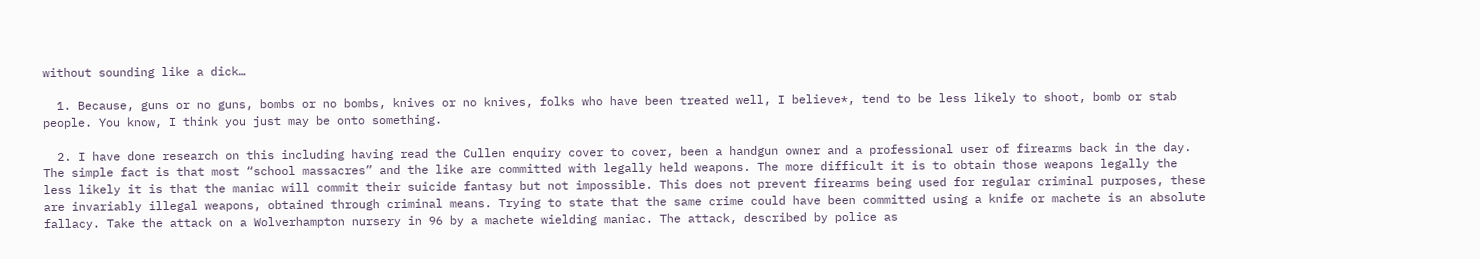without sounding like a dick…

  1. Because, guns or no guns, bombs or no bombs, knives or no knives, folks who have been treated well, I believe*, tend to be less likely to shoot, bomb or stab people. You know, I think you just may be onto something.

  2. I have done research on this including having read the Cullen enquiry cover to cover, been a handgun owner and a professional user of firearms back in the day. The simple fact is that most “school massacres” and the like are committed with legally held weapons. The more difficult it is to obtain those weapons legally the less likely it is that the maniac will commit their suicide fantasy but not impossible. This does not prevent firearms being used for regular criminal purposes, these are invariably illegal weapons, obtained through criminal means. Trying to state that the same crime could have been committed using a knife or machete is an absolute fallacy. Take the attack on a Wolverhampton nursery in 96 by a machete wielding maniac. The attack, described by police as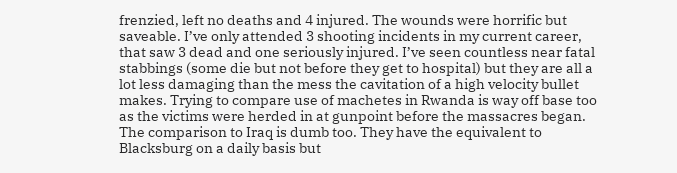frenzied, left no deaths and 4 injured. The wounds were horrific but saveable. I’ve only attended 3 shooting incidents in my current career, that saw 3 dead and one seriously injured. I’ve seen countless near fatal stabbings (some die but not before they get to hospital) but they are all a lot less damaging than the mess the cavitation of a high velocity bullet makes. Trying to compare use of machetes in Rwanda is way off base too as the victims were herded in at gunpoint before the massacres began. The comparison to Iraq is dumb too. They have the equivalent to Blacksburg on a daily basis but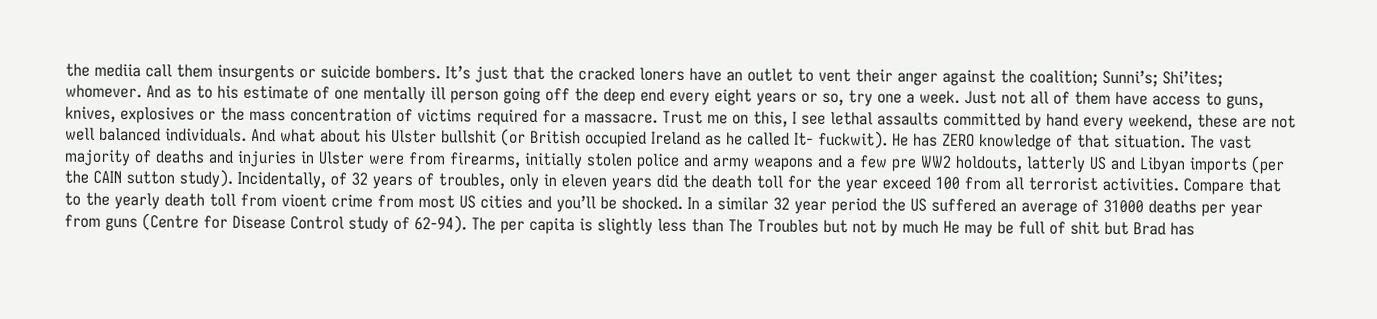the mediia call them insurgents or suicide bombers. It’s just that the cracked loners have an outlet to vent their anger against the coalition; Sunni’s; Shi’ites; whomever. And as to his estimate of one mentally ill person going off the deep end every eight years or so, try one a week. Just not all of them have access to guns, knives, explosives or the mass concentration of victims required for a massacre. Trust me on this, I see lethal assaults committed by hand every weekend, these are not well balanced individuals. And what about his Ulster bullshit (or British occupied Ireland as he called It- fuckwit). He has ZERO knowledge of that situation. The vast majority of deaths and injuries in Ulster were from firearms, initially stolen police and army weapons and a few pre WW2 holdouts, latterly US and Libyan imports (per the CAIN sutton study). Incidentally, of 32 years of troubles, only in eleven years did the death toll for the year exceed 100 from all terrorist activities. Compare that to the yearly death toll from vioent crime from most US cities and you’ll be shocked. In a similar 32 year period the US suffered an average of 31000 deaths per year from guns (Centre for Disease Control study of 62-94). The per capita is slightly less than The Troubles but not by much He may be full of shit but Brad has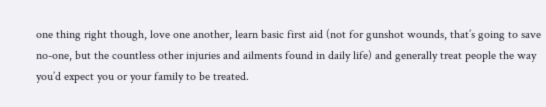one thing right though, love one another, learn basic first aid (not for gunshot wounds, that’s going to save no-one, but the countless other injuries and ailments found in daily life) and generally treat people the way you’d expect you or your family to be treated.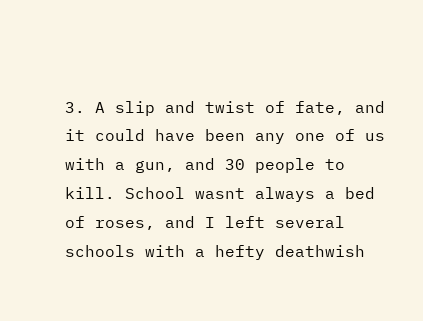3. A slip and twist of fate, and it could have been any one of us with a gun, and 30 people to kill. School wasnt always a bed of roses, and I left several schools with a hefty deathwish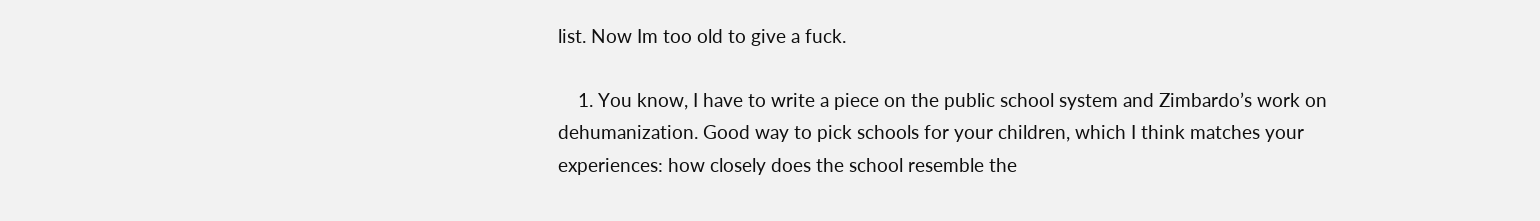list. Now Im too old to give a fuck.

    1. You know, I have to write a piece on the public school system and Zimbardo’s work on dehumanization. Good way to pick schools for your children, which I think matches your experiences: how closely does the school resemble the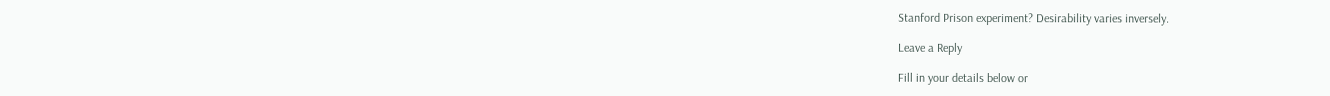Stanford Prison experiment? Desirability varies inversely.

Leave a Reply

Fill in your details below or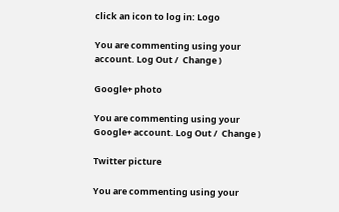click an icon to log in: Logo

You are commenting using your account. Log Out /  Change )

Google+ photo

You are commenting using your Google+ account. Log Out /  Change )

Twitter picture

You are commenting using your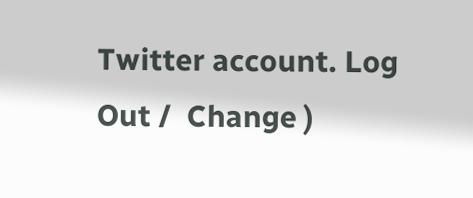Twitter account. Log Out /  Change )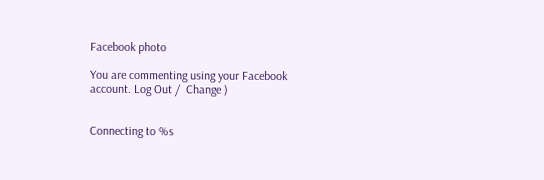Facebook photo

You are commenting using your Facebook account. Log Out /  Change )


Connecting to %s